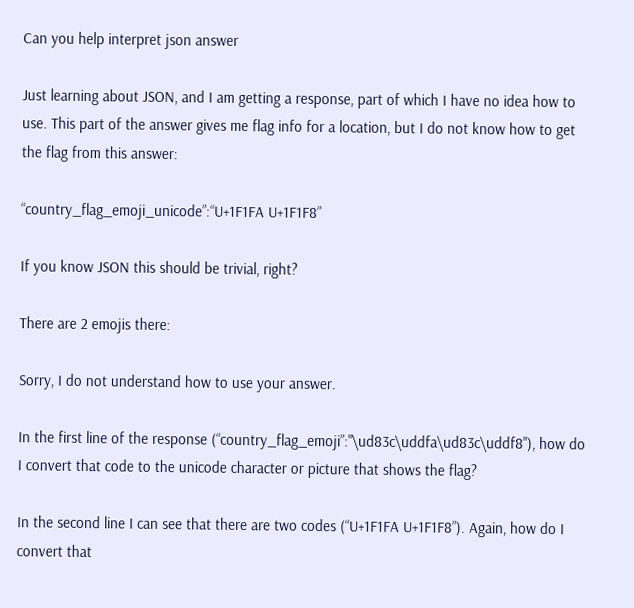Can you help interpret json answer

Just learning about JSON, and I am getting a response, part of which I have no idea how to use. This part of the answer gives me flag info for a location, but I do not know how to get the flag from this answer:

“country_flag_emoji_unicode”:“U+1F1FA U+1F1F8”

If you know JSON this should be trivial, right?

There are 2 emojis there:

Sorry, I do not understand how to use your answer.

In the first line of the response (“country_flag_emoji”:"\ud83c\uddfa\ud83c\uddf8"), how do I convert that code to the unicode character or picture that shows the flag?

In the second line I can see that there are two codes (“U+1F1FA U+1F1F8”). Again, how do I convert that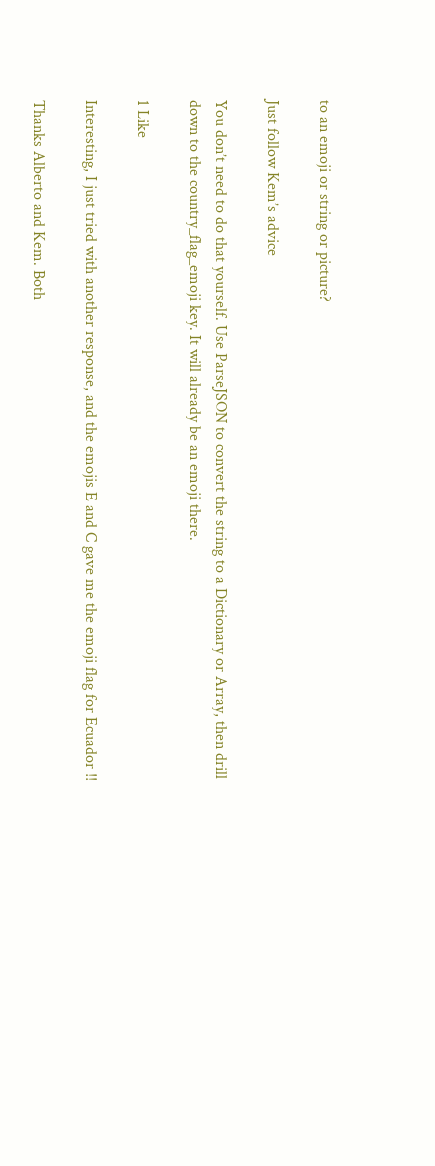to an emoji or string or picture?

Just follow Kem’s advice

You don’t need to do that yourself. Use ParseJSON to convert the string to a Dictionary or Array, then drill down to the country_flag_emoji key. It will already be an emoji there.

1 Like

Interesting, I just tried with another response, and the emojis E and C gave me the emoji flag for Ecuador !!

Thanks Alberto and Kem. Both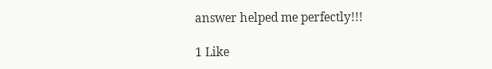answer helped me perfectly!!!

1 Like